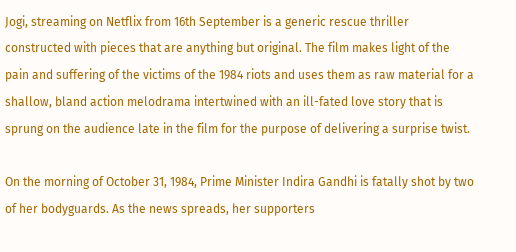Jogi, streaming on Netflix from 16th September is a generic rescue thriller constructed with pieces that are anything but original. The film makes light of the pain and suffering of the victims of the 1984 riots and uses them as raw material for a shallow, bland action melodrama intertwined with an ill-fated love story that is sprung on the audience late in the film for the purpose of delivering a surprise twist.

On the morning of October 31, 1984, Prime Minister Indira Gandhi is fatally shot by two of her bodyguards. As the news spreads, her supporters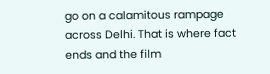go on a calamitous rampage across Delhi. That is where fact ends and the film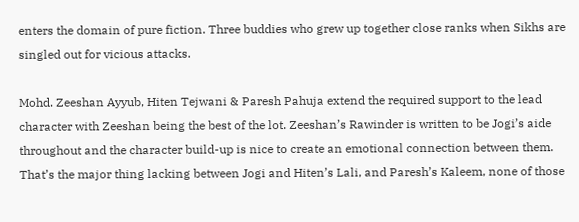enters the domain of pure fiction. Three buddies who grew up together close ranks when Sikhs are singled out for vicious attacks.

Mohd. Zeeshan Ayyub, Hiten Tejwani & Paresh Pahuja extend the required support to the lead character with Zeeshan being the best of the lot. Zeeshan’s Rawinder is written to be Jogi’s aide throughout and the character build-up is nice to create an emotional connection between them. That’s the major thing lacking between Jogi and Hiten’s Lali, and Paresh’s Kaleem, none of those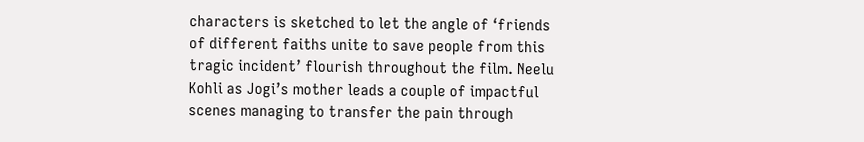characters is sketched to let the angle of ‘friends of different faiths unite to save people from this tragic incident’ flourish throughout the film. Neelu Kohli as Jogi’s mother leads a couple of impactful scenes managing to transfer the pain through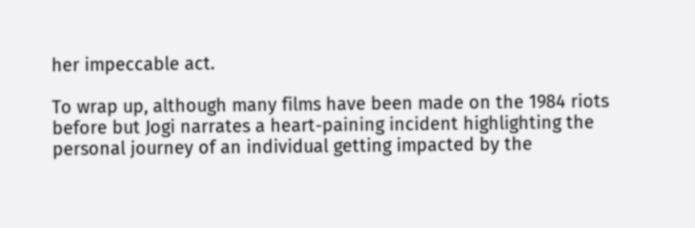her impeccable act.

To wrap up, although many films have been made on the 1984 riots before but Jogi narrates a heart-paining incident highlighting the personal journey of an individual getting impacted by the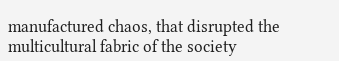manufactured chaos, that disrupted the multicultural fabric of the society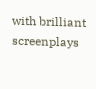with brilliant screenplays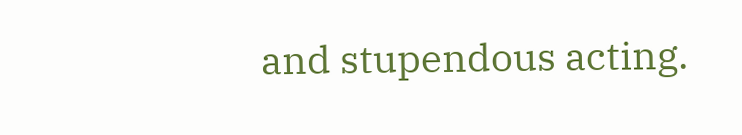and stupendous acting.